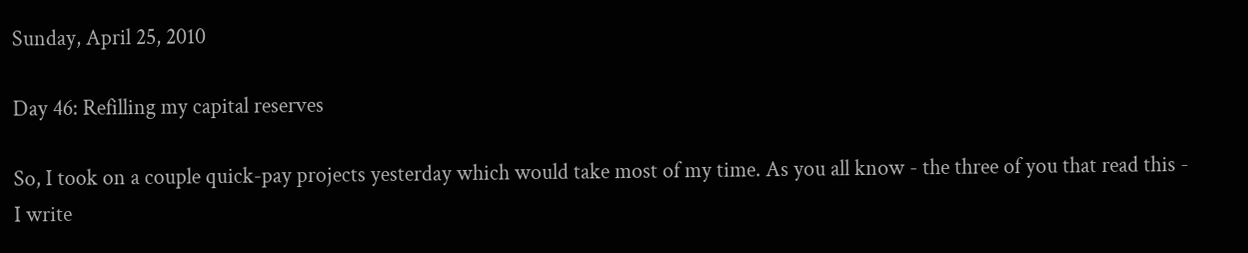Sunday, April 25, 2010

Day 46: Refilling my capital reserves

So, I took on a couple quick-pay projects yesterday which would take most of my time. As you all know - the three of you that read this - I write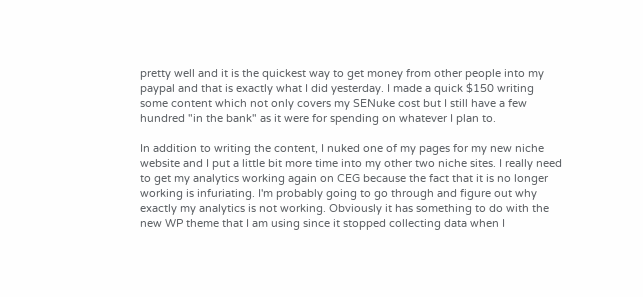pretty well and it is the quickest way to get money from other people into my paypal and that is exactly what I did yesterday. I made a quick $150 writing some content which not only covers my SENuke cost but I still have a few hundred "in the bank" as it were for spending on whatever I plan to.

In addition to writing the content, I nuked one of my pages for my new niche website and I put a little bit more time into my other two niche sites. I really need to get my analytics working again on CEG because the fact that it is no longer working is infuriating. I'm probably going to go through and figure out why exactly my analytics is not working. Obviously it has something to do with the new WP theme that I am using since it stopped collecting data when I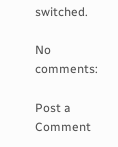switched.

No comments:

Post a Comment